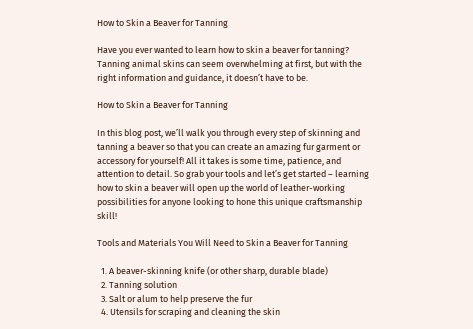How to Skin a Beaver for Tanning

Have you ever wanted to learn how to skin a beaver for tanning? Tanning animal skins can seem overwhelming at first, but with the right information and guidance, it doesn’t have to be.

How to Skin a Beaver for Tanning

In this blog post, we’ll walk you through every step of skinning and tanning a beaver so that you can create an amazing fur garment or accessory for yourself! All it takes is some time, patience, and attention to detail. So grab your tools and let’s get started – learning how to skin a beaver will open up the world of leather-working possibilities for anyone looking to hone this unique craftsmanship skill!

Tools and Materials You Will Need to Skin a Beaver for Tanning

  1. A beaver-skinning knife (or other sharp, durable blade)
  2. Tanning solution
  3. Salt or alum to help preserve the fur
  4. Utensils for scraping and cleaning the skin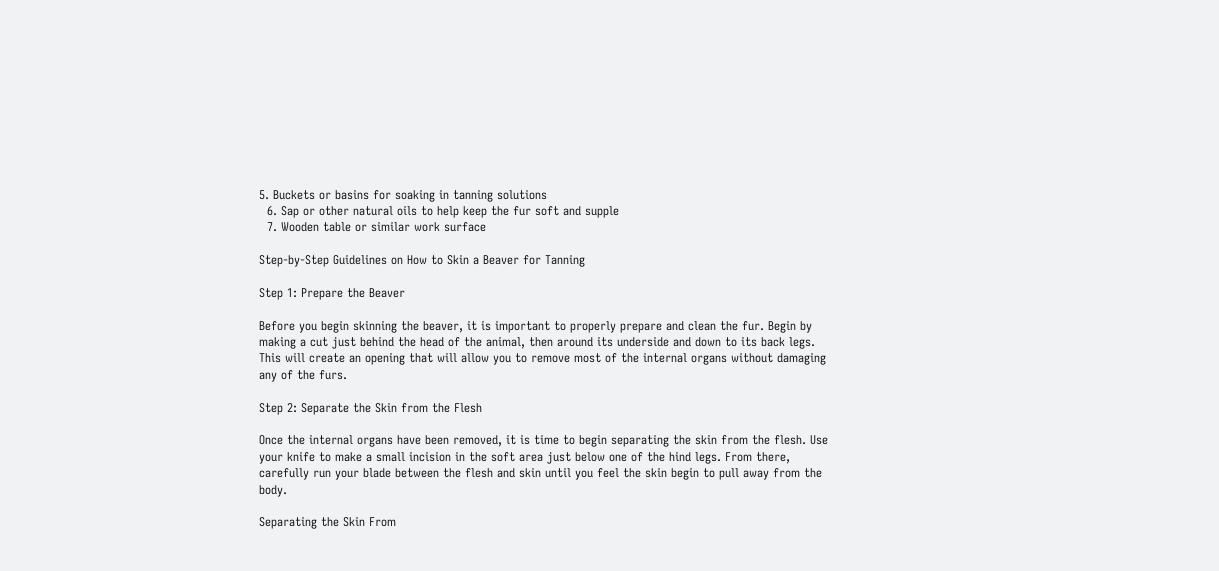5. Buckets or basins for soaking in tanning solutions
  6. Sap or other natural oils to help keep the fur soft and supple
  7. Wooden table or similar work surface

Step-by-Step Guidelines on How to Skin a Beaver for Tanning

Step 1: Prepare the Beaver

Before you begin skinning the beaver, it is important to properly prepare and clean the fur. Begin by making a cut just behind the head of the animal, then around its underside and down to its back legs. This will create an opening that will allow you to remove most of the internal organs without damaging any of the furs.

Step 2: Separate the Skin from the Flesh

Once the internal organs have been removed, it is time to begin separating the skin from the flesh. Use your knife to make a small incision in the soft area just below one of the hind legs. From there, carefully run your blade between the flesh and skin until you feel the skin begin to pull away from the body.

Separating the Skin From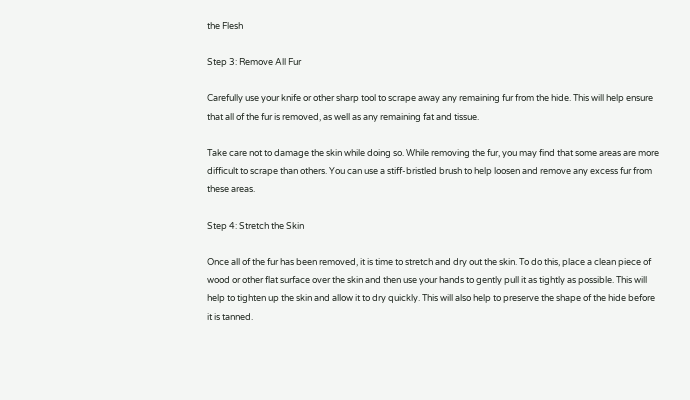the Flesh

Step 3: Remove All Fur

Carefully use your knife or other sharp tool to scrape away any remaining fur from the hide. This will help ensure that all of the fur is removed, as well as any remaining fat and tissue.

Take care not to damage the skin while doing so. While removing the fur, you may find that some areas are more difficult to scrape than others. You can use a stiff-bristled brush to help loosen and remove any excess fur from these areas.

Step 4: Stretch the Skin

Once all of the fur has been removed, it is time to stretch and dry out the skin. To do this, place a clean piece of wood or other flat surface over the skin and then use your hands to gently pull it as tightly as possible. This will help to tighten up the skin and allow it to dry quickly. This will also help to preserve the shape of the hide before it is tanned.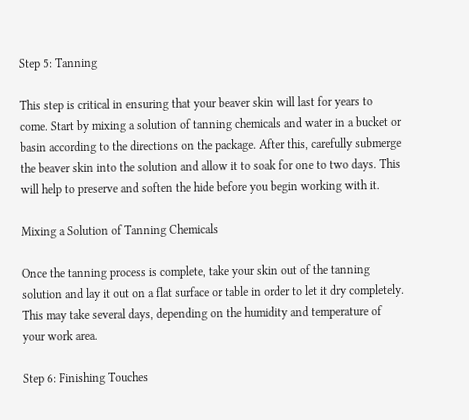Step 5: Tanning

This step is critical in ensuring that your beaver skin will last for years to come. Start by mixing a solution of tanning chemicals and water in a bucket or basin according to the directions on the package. After this, carefully submerge the beaver skin into the solution and allow it to soak for one to two days. This will help to preserve and soften the hide before you begin working with it.

Mixing a Solution of Tanning Chemicals

Once the tanning process is complete, take your skin out of the tanning solution and lay it out on a flat surface or table in order to let it dry completely. This may take several days, depending on the humidity and temperature of your work area.

Step 6: Finishing Touches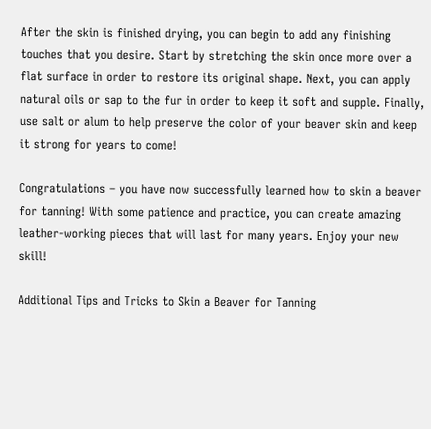After the skin is finished drying, you can begin to add any finishing touches that you desire. Start by stretching the skin once more over a flat surface in order to restore its original shape. Next, you can apply natural oils or sap to the fur in order to keep it soft and supple. Finally, use salt or alum to help preserve the color of your beaver skin and keep it strong for years to come!

Congratulations – you have now successfully learned how to skin a beaver for tanning! With some patience and practice, you can create amazing leather-working pieces that will last for many years. Enjoy your new skill!

Additional Tips and Tricks to Skin a Beaver for Tanning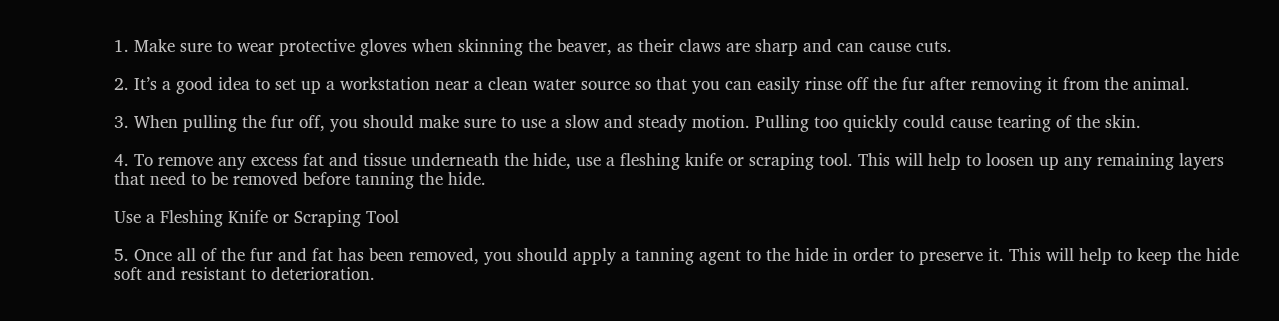1. Make sure to wear protective gloves when skinning the beaver, as their claws are sharp and can cause cuts.

2. It’s a good idea to set up a workstation near a clean water source so that you can easily rinse off the fur after removing it from the animal.

3. When pulling the fur off, you should make sure to use a slow and steady motion. Pulling too quickly could cause tearing of the skin.

4. To remove any excess fat and tissue underneath the hide, use a fleshing knife or scraping tool. This will help to loosen up any remaining layers that need to be removed before tanning the hide.

Use a Fleshing Knife or Scraping Tool

5. Once all of the fur and fat has been removed, you should apply a tanning agent to the hide in order to preserve it. This will help to keep the hide soft and resistant to deterioration.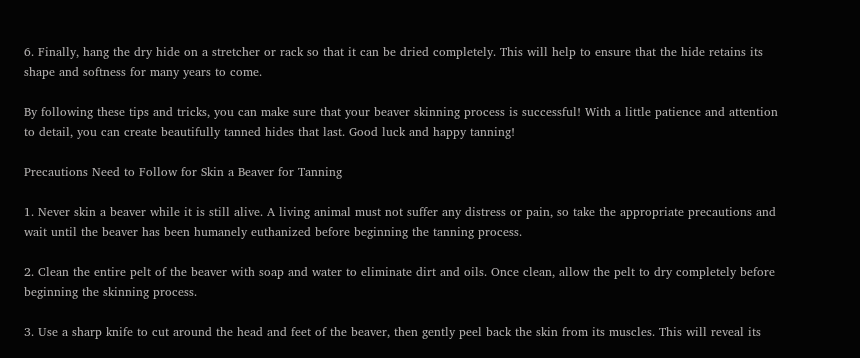6. Finally, hang the dry hide on a stretcher or rack so that it can be dried completely. This will help to ensure that the hide retains its shape and softness for many years to come.

By following these tips and tricks, you can make sure that your beaver skinning process is successful! With a little patience and attention to detail, you can create beautifully tanned hides that last. Good luck and happy tanning!

Precautions Need to Follow for Skin a Beaver for Tanning

1. Never skin a beaver while it is still alive. A living animal must not suffer any distress or pain, so take the appropriate precautions and wait until the beaver has been humanely euthanized before beginning the tanning process.

2. Clean the entire pelt of the beaver with soap and water to eliminate dirt and oils. Once clean, allow the pelt to dry completely before beginning the skinning process.

3. Use a sharp knife to cut around the head and feet of the beaver, then gently peel back the skin from its muscles. This will reveal its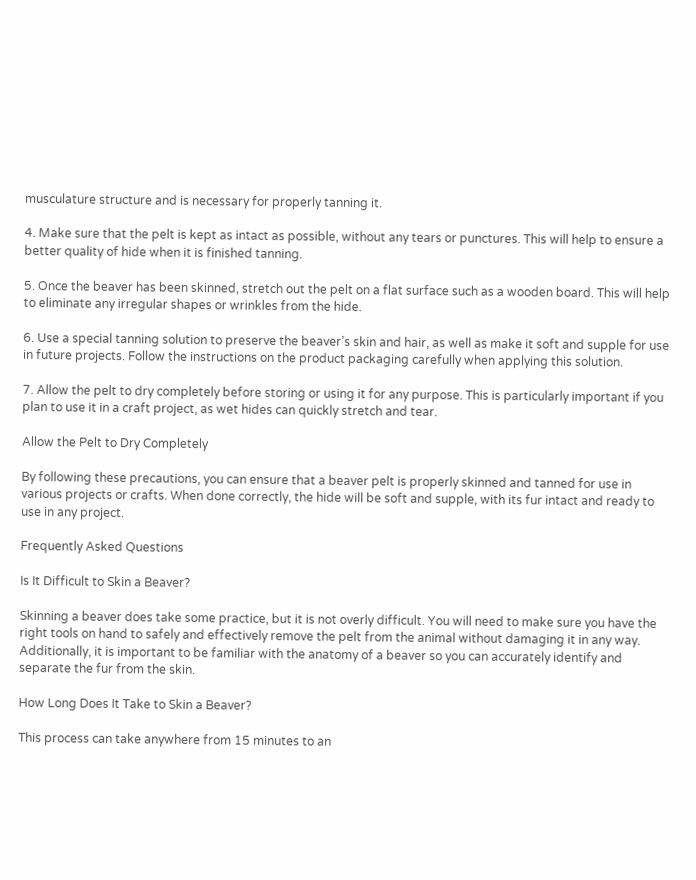musculature structure and is necessary for properly tanning it.

4. Make sure that the pelt is kept as intact as possible, without any tears or punctures. This will help to ensure a better quality of hide when it is finished tanning.

5. Once the beaver has been skinned, stretch out the pelt on a flat surface such as a wooden board. This will help to eliminate any irregular shapes or wrinkles from the hide.

6. Use a special tanning solution to preserve the beaver’s skin and hair, as well as make it soft and supple for use in future projects. Follow the instructions on the product packaging carefully when applying this solution.

7. Allow the pelt to dry completely before storing or using it for any purpose. This is particularly important if you plan to use it in a craft project, as wet hides can quickly stretch and tear.

Allow the Pelt to Dry Completely

By following these precautions, you can ensure that a beaver pelt is properly skinned and tanned for use in various projects or crafts. When done correctly, the hide will be soft and supple, with its fur intact and ready to use in any project.

Frequently Asked Questions

Is It Difficult to Skin a Beaver?

Skinning a beaver does take some practice, but it is not overly difficult. You will need to make sure you have the right tools on hand to safely and effectively remove the pelt from the animal without damaging it in any way. Additionally, it is important to be familiar with the anatomy of a beaver so you can accurately identify and separate the fur from the skin.

How Long Does It Take to Skin a Beaver?

This process can take anywhere from 15 minutes to an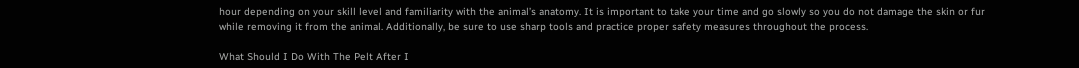hour depending on your skill level and familiarity with the animal’s anatomy. It is important to take your time and go slowly so you do not damage the skin or fur while removing it from the animal. Additionally, be sure to use sharp tools and practice proper safety measures throughout the process.

What Should I Do With The Pelt After I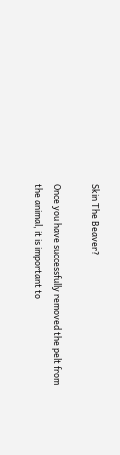Skin The Beaver?

Once you have successfully removed the pelt from the animal, it is important to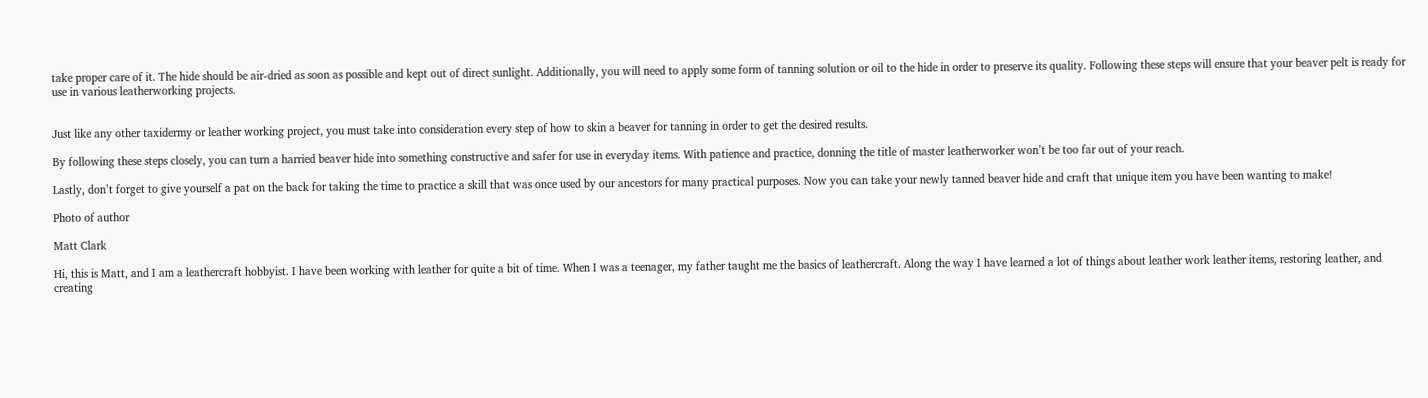take proper care of it. The hide should be air-dried as soon as possible and kept out of direct sunlight. Additionally, you will need to apply some form of tanning solution or oil to the hide in order to preserve its quality. Following these steps will ensure that your beaver pelt is ready for use in various leatherworking projects.


Just like any other taxidermy or leather working project, you must take into consideration every step of how to skin a beaver for tanning in order to get the desired results.

By following these steps closely, you can turn a harried beaver hide into something constructive and safer for use in everyday items. With patience and practice, donning the title of master leatherworker won’t be too far out of your reach.

Lastly, don’t forget to give yourself a pat on the back for taking the time to practice a skill that was once used by our ancestors for many practical purposes. Now you can take your newly tanned beaver hide and craft that unique item you have been wanting to make!

Photo of author

Matt Clark

Hi, this is Matt, and I am a leathercraft hobbyist. I have been working with leather for quite a bit of time. When I was a teenager, my father taught me the basics of leathercraft. Along the way I have learned a lot of things about leather work leather items, restoring leather, and creating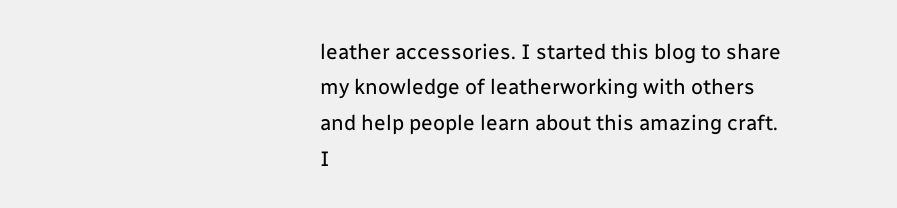leather accessories. I started this blog to share my knowledge of leatherworking with others and help people learn about this amazing craft. I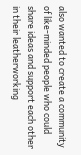also wanted to create a community of like-minded people who could share ideas and support each other in their leatherworking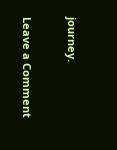journey.

Leave a Comment